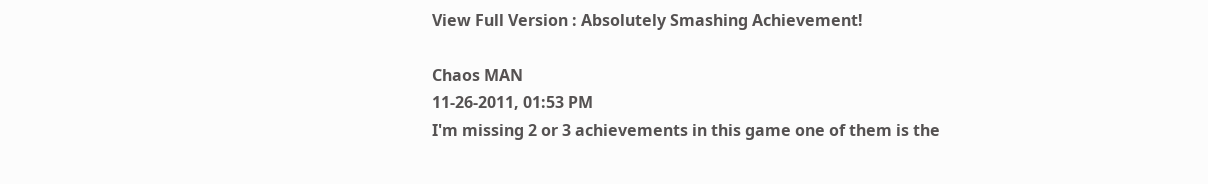View Full Version : Absolutely Smashing Achievement!

Chaos MAN
11-26-2011, 01:53 PM
I'm missing 2 or 3 achievements in this game one of them is the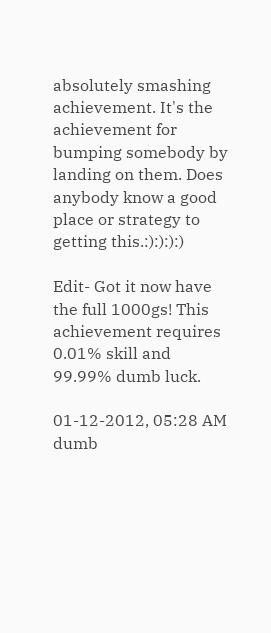absolutely smashing achievement. It's the achievement for bumping somebody by landing on them. Does anybody know a good place or strategy to getting this.:):):):)

Edit- Got it now have the full 1000gs! This achievement requires 0.01% skill and 99.99% dumb luck.

01-12-2012, 05:28 AM
dumb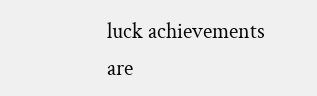luck achievements are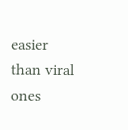easier than viral ones